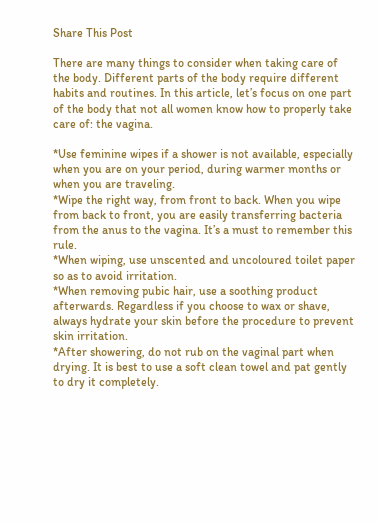Share This Post

There are many things to consider when taking care of the body. Different parts of the body require different habits and routines. In this article, let’s focus on one part of the body that not all women know how to properly take care of: the vagina.

*Use feminine wipes if a shower is not available, especially when you are on your period, during warmer months or when you are traveling.
*Wipe the right way, from front to back. When you wipe from back to front, you are easily transferring bacteria from the anus to the vagina. It’s a must to remember this rule.
*When wiping, use unscented and uncoloured toilet paper so as to avoid irritation.
*When removing pubic hair, use a soothing product afterwards. Regardless if you choose to wax or shave, always hydrate your skin before the procedure to prevent skin irritation.
*After showering, do not rub on the vaginal part when drying. It is best to use a soft clean towel and pat gently to dry it completely.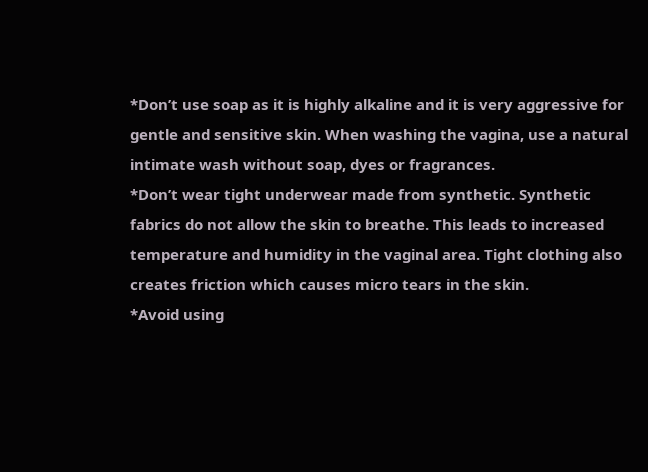*Don’t use soap as it is highly alkaline and it is very aggressive for gentle and sensitive skin. When washing the vagina, use a natural intimate wash without soap, dyes or fragrances.
*Don’t wear tight underwear made from synthetic. Synthetic fabrics do not allow the skin to breathe. This leads to increased temperature and humidity in the vaginal area. Tight clothing also creates friction which causes micro tears in the skin.
*Avoid using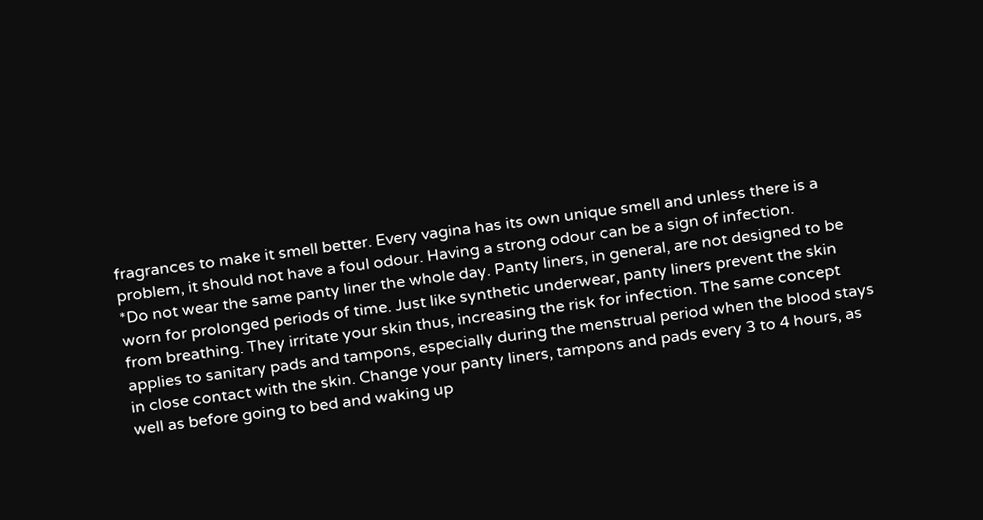fragrances to make it smell better. Every vagina has its own unique smell and unless there is a problem, it should not have a foul odour. Having a strong odour can be a sign of infection.
*Do not wear the same panty liner the whole day. Panty liners, in general, are not designed to be worn for prolonged periods of time. Just like synthetic underwear, panty liners prevent the skin from breathing. They irritate your skin thus, increasing the risk for infection. The same concept applies to sanitary pads and tampons, especially during the menstrual period when the blood stays in close contact with the skin. Change your panty liners, tampons and pads every 3 to 4 hours, as well as before going to bed and waking up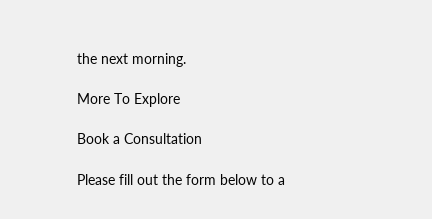the next morning.

More To Explore

Book a Consultation

Please fill out the form below to a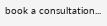book a consultation...